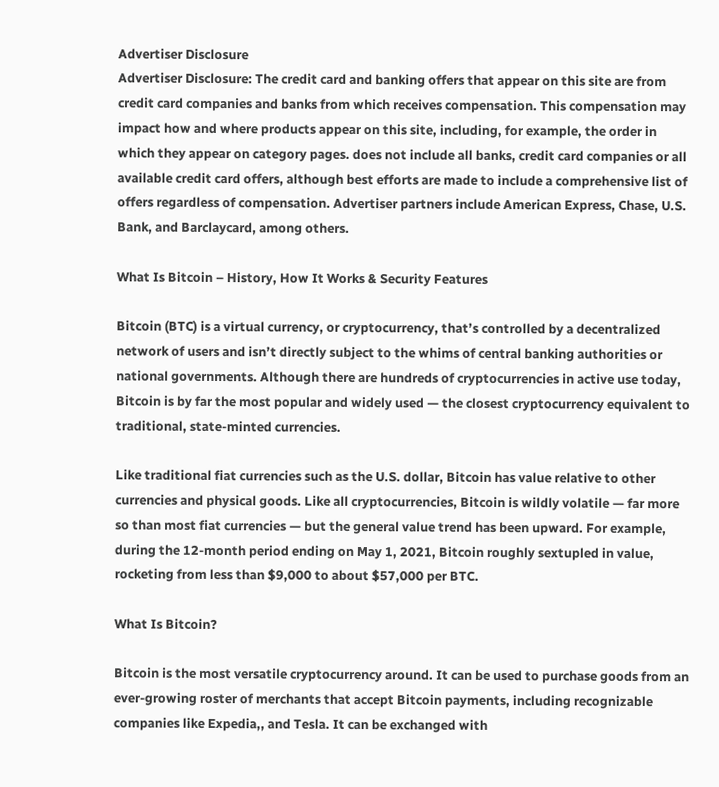Advertiser Disclosure
Advertiser Disclosure: The credit card and banking offers that appear on this site are from credit card companies and banks from which receives compensation. This compensation may impact how and where products appear on this site, including, for example, the order in which they appear on category pages. does not include all banks, credit card companies or all available credit card offers, although best efforts are made to include a comprehensive list of offers regardless of compensation. Advertiser partners include American Express, Chase, U.S. Bank, and Barclaycard, among others.

What Is Bitcoin – History, How It Works & Security Features

Bitcoin (BTC) is a virtual currency, or cryptocurrency, that’s controlled by a decentralized network of users and isn’t directly subject to the whims of central banking authorities or national governments. Although there are hundreds of cryptocurrencies in active use today, Bitcoin is by far the most popular and widely used — the closest cryptocurrency equivalent to traditional, state-minted currencies.

Like traditional fiat currencies such as the U.S. dollar, Bitcoin has value relative to other currencies and physical goods. Like all cryptocurrencies, Bitcoin is wildly volatile — far more so than most fiat currencies — but the general value trend has been upward. For example, during the 12-month period ending on May 1, 2021, Bitcoin roughly sextupled in value, rocketing from less than $9,000 to about $57,000 per BTC.

What Is Bitcoin?

Bitcoin is the most versatile cryptocurrency around. It can be used to purchase goods from an ever-growing roster of merchants that accept Bitcoin payments, including recognizable companies like Expedia,, and Tesla. It can be exchanged with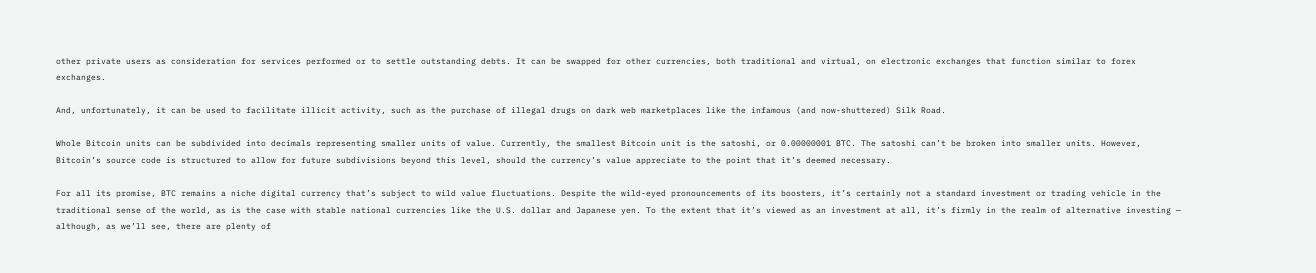other private users as consideration for services performed or to settle outstanding debts. It can be swapped for other currencies, both traditional and virtual, on electronic exchanges that function similar to forex exchanges.

And, unfortunately, it can be used to facilitate illicit activity, such as the purchase of illegal drugs on dark web marketplaces like the infamous (and now-shuttered) Silk Road.

Whole Bitcoin units can be subdivided into decimals representing smaller units of value. Currently, the smallest Bitcoin unit is the satoshi, or 0.00000001 BTC. The satoshi can’t be broken into smaller units. However, Bitcoin’s source code is structured to allow for future subdivisions beyond this level, should the currency’s value appreciate to the point that it’s deemed necessary.

For all its promise, BTC remains a niche digital currency that’s subject to wild value fluctuations. Despite the wild-eyed pronouncements of its boosters, it’s certainly not a standard investment or trading vehicle in the traditional sense of the world, as is the case with stable national currencies like the U.S. dollar and Japanese yen. To the extent that it’s viewed as an investment at all, it’s firmly in the realm of alternative investing — although, as we’ll see, there are plenty of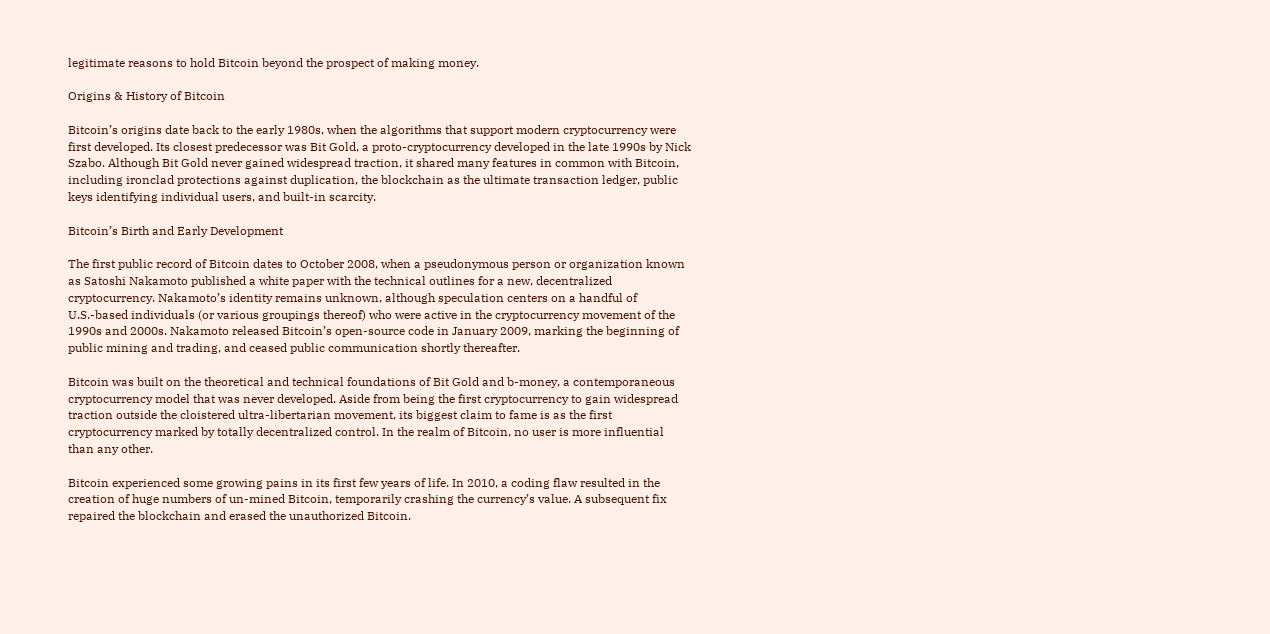legitimate reasons to hold Bitcoin beyond the prospect of making money.

Origins & History of Bitcoin

Bitcoin’s origins date back to the early 1980s, when the algorithms that support modern cryptocurrency were first developed. Its closest predecessor was Bit Gold, a proto-cryptocurrency developed in the late 1990s by Nick Szabo. Although Bit Gold never gained widespread traction, it shared many features in common with Bitcoin, including ironclad protections against duplication, the blockchain as the ultimate transaction ledger, public keys identifying individual users, and built-in scarcity.

Bitcoin’s Birth and Early Development

The first public record of Bitcoin dates to October 2008, when a pseudonymous person or organization known as Satoshi Nakamoto published a white paper with the technical outlines for a new, decentralized cryptocurrency. Nakamoto’s identity remains unknown, although speculation centers on a handful of U.S.-based individuals (or various groupings thereof) who were active in the cryptocurrency movement of the 1990s and 2000s. Nakamoto released Bitcoin’s open-source code in January 2009, marking the beginning of public mining and trading, and ceased public communication shortly thereafter.

Bitcoin was built on the theoretical and technical foundations of Bit Gold and b-money, a contemporaneous cryptocurrency model that was never developed. Aside from being the first cryptocurrency to gain widespread traction outside the cloistered ultra-libertarian movement, its biggest claim to fame is as the first cryptocurrency marked by totally decentralized control. In the realm of Bitcoin, no user is more influential than any other.

Bitcoin experienced some growing pains in its first few years of life. In 2010, a coding flaw resulted in the creation of huge numbers of un-mined Bitcoin, temporarily crashing the currency’s value. A subsequent fix repaired the blockchain and erased the unauthorized Bitcoin.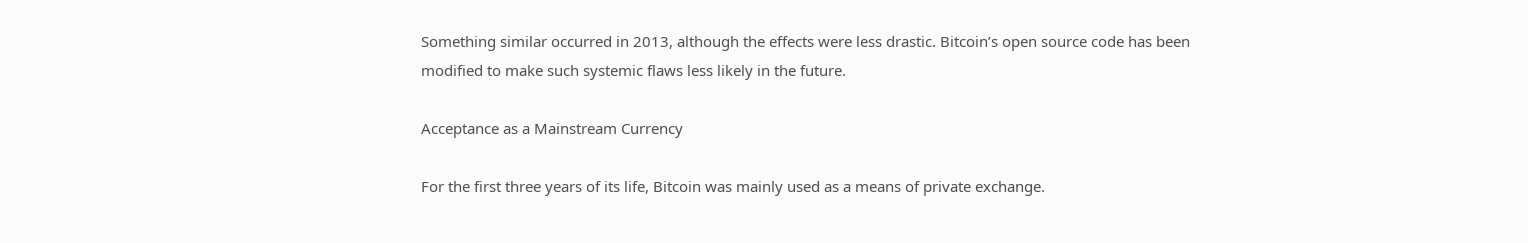Something similar occurred in 2013, although the effects were less drastic. Bitcoin’s open source code has been modified to make such systemic flaws less likely in the future.

Acceptance as a Mainstream Currency

For the first three years of its life, Bitcoin was mainly used as a means of private exchange.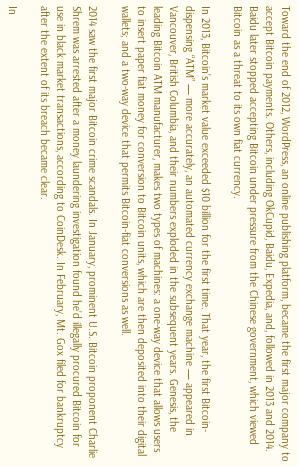Toward the end of 2012, WordPress, an online publishing platform, became the first major company to accept Bitcoin payments. Others, including OkCupid, Baidu, Expedia, and, followed in 2013 and 2014. Baidu later stopped accepting Bitcoin under pressure from the Chinese government, which viewed Bitcoin as a threat to its own fiat currency.

In 2013, Bitcoin’s market value exceeded $10 billion for the first time. That year, the first Bitcoin-dispensing “ATM” — more accurately, an automated currency exchange machine — appeared in Vancouver, British Columbia, and their numbers exploded in the subsequent years. Genesis, the leading Bitcoin ATM manufacturer, makes two types of machines: a one-way device that allows users to insert paper fiat money for conversion to Bitcoin units, which are then deposited into their digital wallets; and a two-way device that permits Bitcoin-fiat conversions as well.

2014 saw the first major Bitcoin crime scandals. In January, prominent U.S. Bitcoin proponent Charlie Shrem was arrested after a money laundering investigation found he’d illegally procured Bitcoin for use in black market transactions, according to CoinDesk. In February, Mt. Gox filed for bankruptcy after the extent of its breach became clear.

In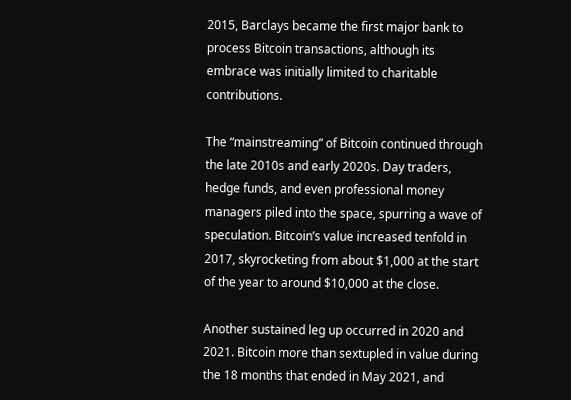2015, Barclays became the first major bank to process Bitcoin transactions, although its embrace was initially limited to charitable contributions.

The “mainstreaming” of Bitcoin continued through the late 2010s and early 2020s. Day traders, hedge funds, and even professional money managers piled into the space, spurring a wave of speculation. Bitcoin’s value increased tenfold in 2017, skyrocketing from about $1,000 at the start of the year to around $10,000 at the close.

Another sustained leg up occurred in 2020 and 2021. Bitcoin more than sextupled in value during the 18 months that ended in May 2021, and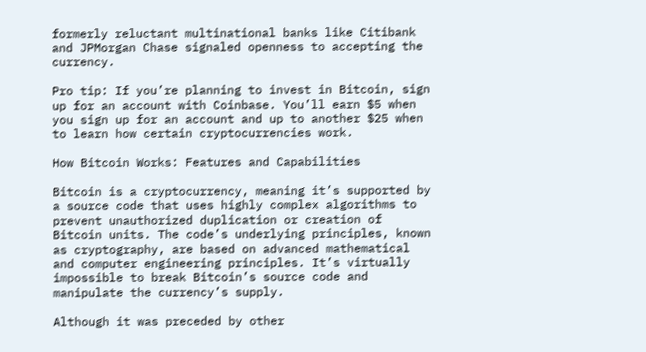formerly reluctant multinational banks like Citibank and JPMorgan Chase signaled openness to accepting the currency.

Pro tip: If you’re planning to invest in Bitcoin, sign up for an account with Coinbase. You’ll earn $5 when you sign up for an account and up to another $25 when to learn how certain cryptocurrencies work.

How Bitcoin Works: Features and Capabilities

Bitcoin is a cryptocurrency, meaning it’s supported by a source code that uses highly complex algorithms to prevent unauthorized duplication or creation of Bitcoin units. The code’s underlying principles, known as cryptography, are based on advanced mathematical and computer engineering principles. It’s virtually impossible to break Bitcoin’s source code and manipulate the currency’s supply.

Although it was preceded by other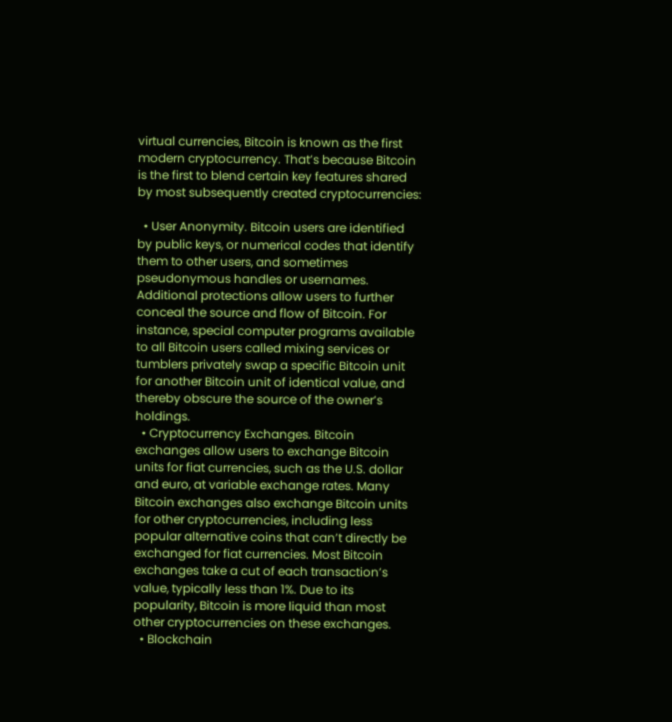virtual currencies, Bitcoin is known as the first modern cryptocurrency. That’s because Bitcoin is the first to blend certain key features shared by most subsequently created cryptocurrencies:

  • User Anonymity. Bitcoin users are identified by public keys, or numerical codes that identify them to other users, and sometimes pseudonymous handles or usernames. Additional protections allow users to further conceal the source and flow of Bitcoin. For instance, special computer programs available to all Bitcoin users called mixing services or tumblers privately swap a specific Bitcoin unit for another Bitcoin unit of identical value, and thereby obscure the source of the owner’s holdings.
  • Cryptocurrency Exchanges. Bitcoin exchanges allow users to exchange Bitcoin units for fiat currencies, such as the U.S. dollar and euro, at variable exchange rates. Many Bitcoin exchanges also exchange Bitcoin units for other cryptocurrencies, including less popular alternative coins that can’t directly be exchanged for fiat currencies. Most Bitcoin exchanges take a cut of each transaction’s value, typically less than 1%. Due to its popularity, Bitcoin is more liquid than most other cryptocurrencies on these exchanges.
  • Blockchain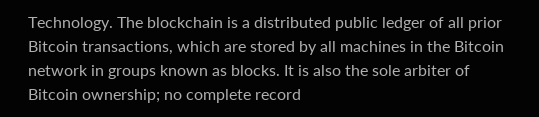Technology. The blockchain is a distributed public ledger of all prior Bitcoin transactions, which are stored by all machines in the Bitcoin network in groups known as blocks. It is also the sole arbiter of Bitcoin ownership; no complete record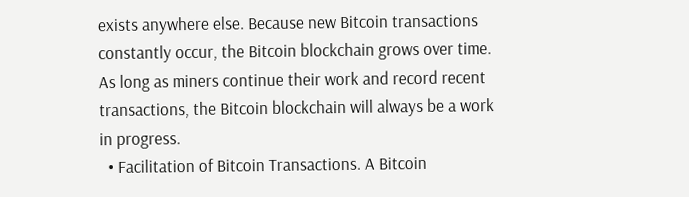exists anywhere else. Because new Bitcoin transactions constantly occur, the Bitcoin blockchain grows over time. As long as miners continue their work and record recent transactions, the Bitcoin blockchain will always be a work in progress.
  • Facilitation of Bitcoin Transactions. A Bitcoin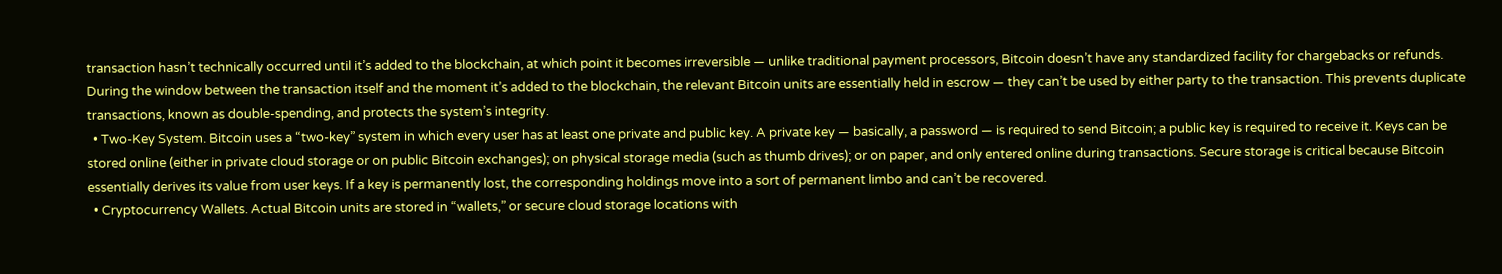transaction hasn’t technically occurred until it’s added to the blockchain, at which point it becomes irreversible — unlike traditional payment processors, Bitcoin doesn’t have any standardized facility for chargebacks or refunds. During the window between the transaction itself and the moment it’s added to the blockchain, the relevant Bitcoin units are essentially held in escrow — they can’t be used by either party to the transaction. This prevents duplicate transactions, known as double-spending, and protects the system’s integrity.
  • Two-Key System. Bitcoin uses a “two-key” system in which every user has at least one private and public key. A private key — basically, a password — is required to send Bitcoin; a public key is required to receive it. Keys can be stored online (either in private cloud storage or on public Bitcoin exchanges); on physical storage media (such as thumb drives); or on paper, and only entered online during transactions. Secure storage is critical because Bitcoin essentially derives its value from user keys. If a key is permanently lost, the corresponding holdings move into a sort of permanent limbo and can’t be recovered.
  • Cryptocurrency Wallets. Actual Bitcoin units are stored in “wallets,” or secure cloud storage locations with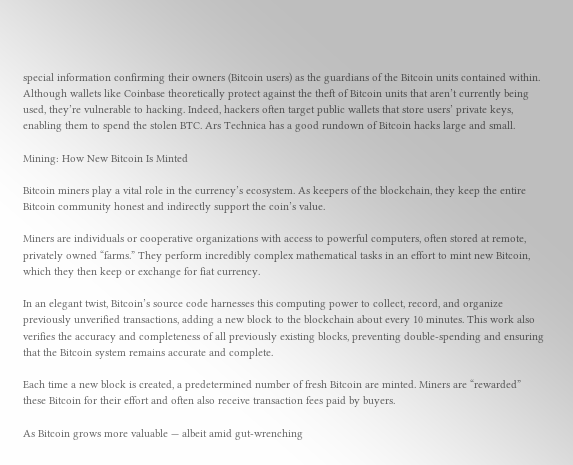special information confirming their owners (Bitcoin users) as the guardians of the Bitcoin units contained within. Although wallets like Coinbase theoretically protect against the theft of Bitcoin units that aren’t currently being used, they’re vulnerable to hacking. Indeed, hackers often target public wallets that store users’ private keys, enabling them to spend the stolen BTC. Ars Technica has a good rundown of Bitcoin hacks large and small.

Mining: How New Bitcoin Is Minted

Bitcoin miners play a vital role in the currency’s ecosystem. As keepers of the blockchain, they keep the entire Bitcoin community honest and indirectly support the coin’s value.

Miners are individuals or cooperative organizations with access to powerful computers, often stored at remote, privately owned “farms.” They perform incredibly complex mathematical tasks in an effort to mint new Bitcoin, which they then keep or exchange for fiat currency.

In an elegant twist, Bitcoin’s source code harnesses this computing power to collect, record, and organize previously unverified transactions, adding a new block to the blockchain about every 10 minutes. This work also verifies the accuracy and completeness of all previously existing blocks, preventing double-spending and ensuring that the Bitcoin system remains accurate and complete.

Each time a new block is created, a predetermined number of fresh Bitcoin are minted. Miners are “rewarded” these Bitcoin for their effort and often also receive transaction fees paid by buyers.

As Bitcoin grows more valuable — albeit amid gut-wrenching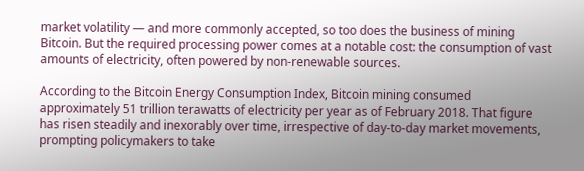market volatility — and more commonly accepted, so too does the business of mining Bitcoin. But the required processing power comes at a notable cost: the consumption of vast amounts of electricity, often powered by non-renewable sources.

According to the Bitcoin Energy Consumption Index, Bitcoin mining consumed approximately 51 trillion terawatts of electricity per year as of February 2018. That figure has risen steadily and inexorably over time, irrespective of day-to-day market movements, prompting policymakers to take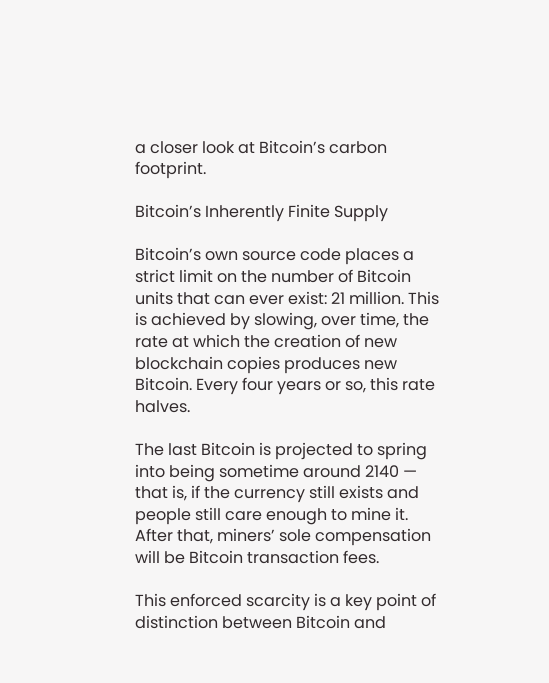a closer look at Bitcoin’s carbon footprint.

Bitcoin’s Inherently Finite Supply

Bitcoin’s own source code places a strict limit on the number of Bitcoin units that can ever exist: 21 million. This is achieved by slowing, over time, the rate at which the creation of new blockchain copies produces new Bitcoin. Every four years or so, this rate halves.

The last Bitcoin is projected to spring into being sometime around 2140 — that is, if the currency still exists and people still care enough to mine it. After that, miners’ sole compensation will be Bitcoin transaction fees.

This enforced scarcity is a key point of distinction between Bitcoin and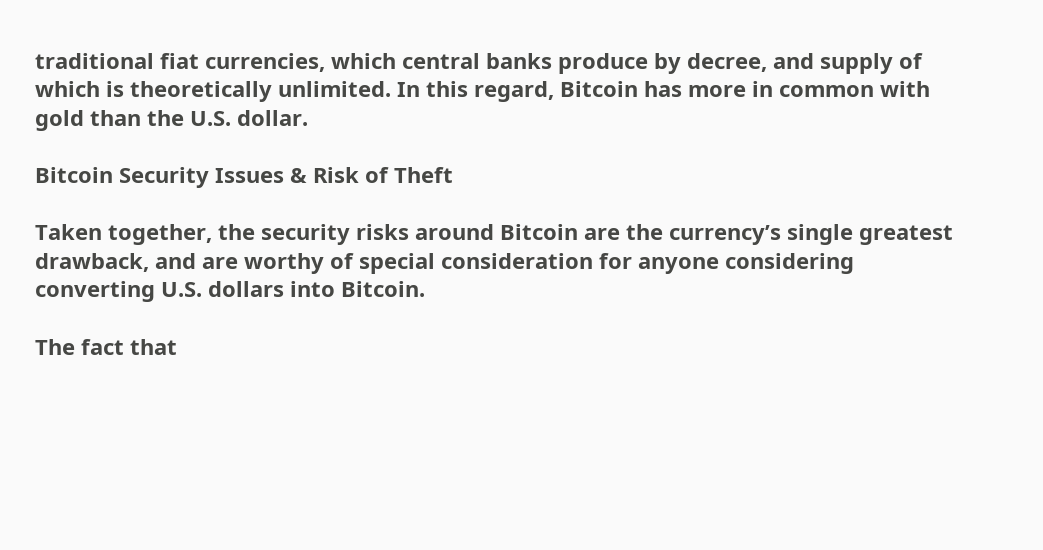traditional fiat currencies, which central banks produce by decree, and supply of which is theoretically unlimited. In this regard, Bitcoin has more in common with gold than the U.S. dollar.

Bitcoin Security Issues & Risk of Theft

Taken together, the security risks around Bitcoin are the currency’s single greatest drawback, and are worthy of special consideration for anyone considering converting U.S. dollars into Bitcoin.

The fact that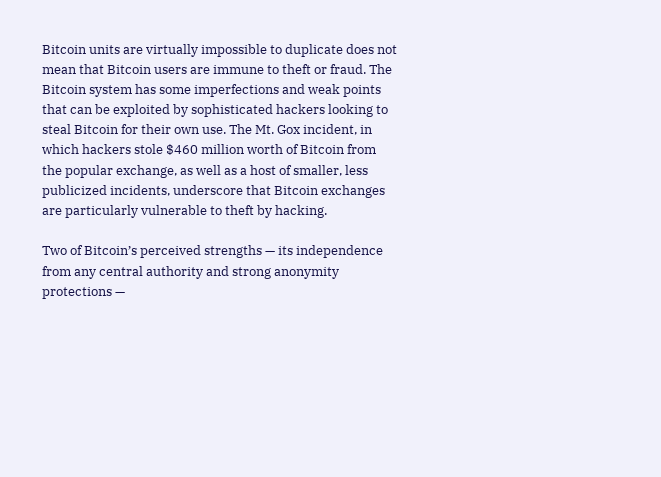Bitcoin units are virtually impossible to duplicate does not mean that Bitcoin users are immune to theft or fraud. The Bitcoin system has some imperfections and weak points that can be exploited by sophisticated hackers looking to steal Bitcoin for their own use. The Mt. Gox incident, in which hackers stole $460 million worth of Bitcoin from the popular exchange, as well as a host of smaller, less publicized incidents, underscore that Bitcoin exchanges are particularly vulnerable to theft by hacking.

Two of Bitcoin’s perceived strengths — its independence from any central authority and strong anonymity protections —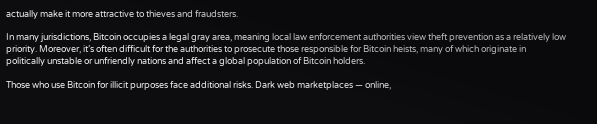actually make it more attractive to thieves and fraudsters.

In many jurisdictions, Bitcoin occupies a legal gray area, meaning local law enforcement authorities view theft prevention as a relatively low priority. Moreover, it’s often difficult for the authorities to prosecute those responsible for Bitcoin heists, many of which originate in politically unstable or unfriendly nations and affect a global population of Bitcoin holders.

Those who use Bitcoin for illicit purposes face additional risks. Dark web marketplaces — online,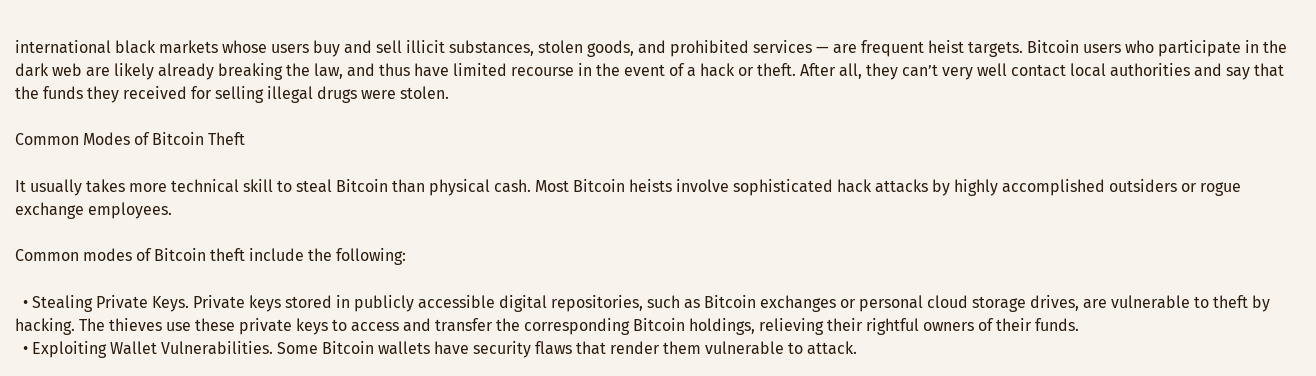international black markets whose users buy and sell illicit substances, stolen goods, and prohibited services — are frequent heist targets. Bitcoin users who participate in the dark web are likely already breaking the law, and thus have limited recourse in the event of a hack or theft. After all, they can’t very well contact local authorities and say that the funds they received for selling illegal drugs were stolen.

Common Modes of Bitcoin Theft

It usually takes more technical skill to steal Bitcoin than physical cash. Most Bitcoin heists involve sophisticated hack attacks by highly accomplished outsiders or rogue exchange employees.

Common modes of Bitcoin theft include the following:

  • Stealing Private Keys. Private keys stored in publicly accessible digital repositories, such as Bitcoin exchanges or personal cloud storage drives, are vulnerable to theft by hacking. The thieves use these private keys to access and transfer the corresponding Bitcoin holdings, relieving their rightful owners of their funds.
  • Exploiting Wallet Vulnerabilities. Some Bitcoin wallets have security flaws that render them vulnerable to attack.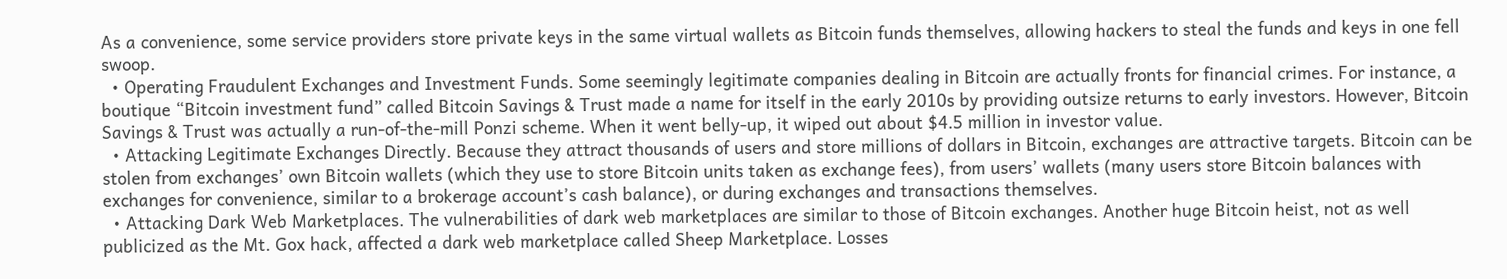As a convenience, some service providers store private keys in the same virtual wallets as Bitcoin funds themselves, allowing hackers to steal the funds and keys in one fell swoop.
  • Operating Fraudulent Exchanges and Investment Funds. Some seemingly legitimate companies dealing in Bitcoin are actually fronts for financial crimes. For instance, a boutique “Bitcoin investment fund” called Bitcoin Savings & Trust made a name for itself in the early 2010s by providing outsize returns to early investors. However, Bitcoin Savings & Trust was actually a run-of-the-mill Ponzi scheme. When it went belly-up, it wiped out about $4.5 million in investor value.
  • Attacking Legitimate Exchanges Directly. Because they attract thousands of users and store millions of dollars in Bitcoin, exchanges are attractive targets. Bitcoin can be stolen from exchanges’ own Bitcoin wallets (which they use to store Bitcoin units taken as exchange fees), from users’ wallets (many users store Bitcoin balances with exchanges for convenience, similar to a brokerage account’s cash balance), or during exchanges and transactions themselves.
  • Attacking Dark Web Marketplaces. The vulnerabilities of dark web marketplaces are similar to those of Bitcoin exchanges. Another huge Bitcoin heist, not as well publicized as the Mt. Gox hack, affected a dark web marketplace called Sheep Marketplace. Losses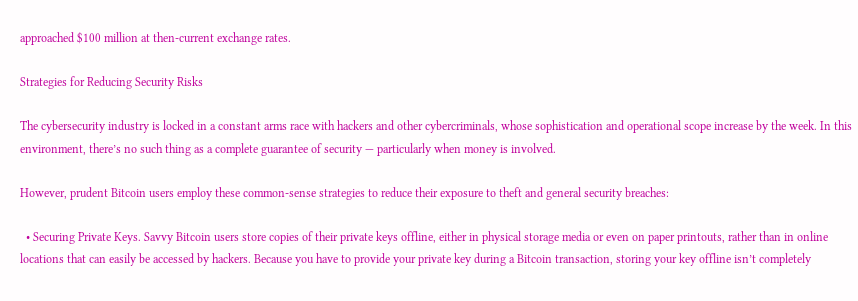approached $100 million at then-current exchange rates.

Strategies for Reducing Security Risks

The cybersecurity industry is locked in a constant arms race with hackers and other cybercriminals, whose sophistication and operational scope increase by the week. In this environment, there’s no such thing as a complete guarantee of security — particularly when money is involved.

However, prudent Bitcoin users employ these common-sense strategies to reduce their exposure to theft and general security breaches:

  • Securing Private Keys. Savvy Bitcoin users store copies of their private keys offline, either in physical storage media or even on paper printouts, rather than in online locations that can easily be accessed by hackers. Because you have to provide your private key during a Bitcoin transaction, storing your key offline isn’t completely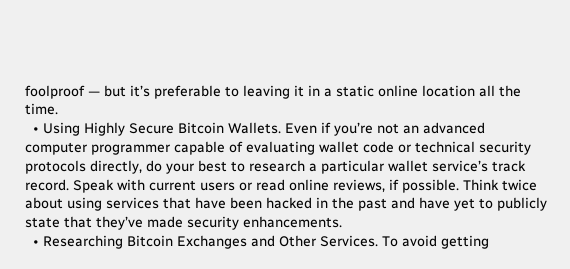foolproof — but it’s preferable to leaving it in a static online location all the time.
  • Using Highly Secure Bitcoin Wallets. Even if you’re not an advanced computer programmer capable of evaluating wallet code or technical security protocols directly, do your best to research a particular wallet service’s track record. Speak with current users or read online reviews, if possible. Think twice about using services that have been hacked in the past and have yet to publicly state that they’ve made security enhancements.
  • Researching Bitcoin Exchanges and Other Services. To avoid getting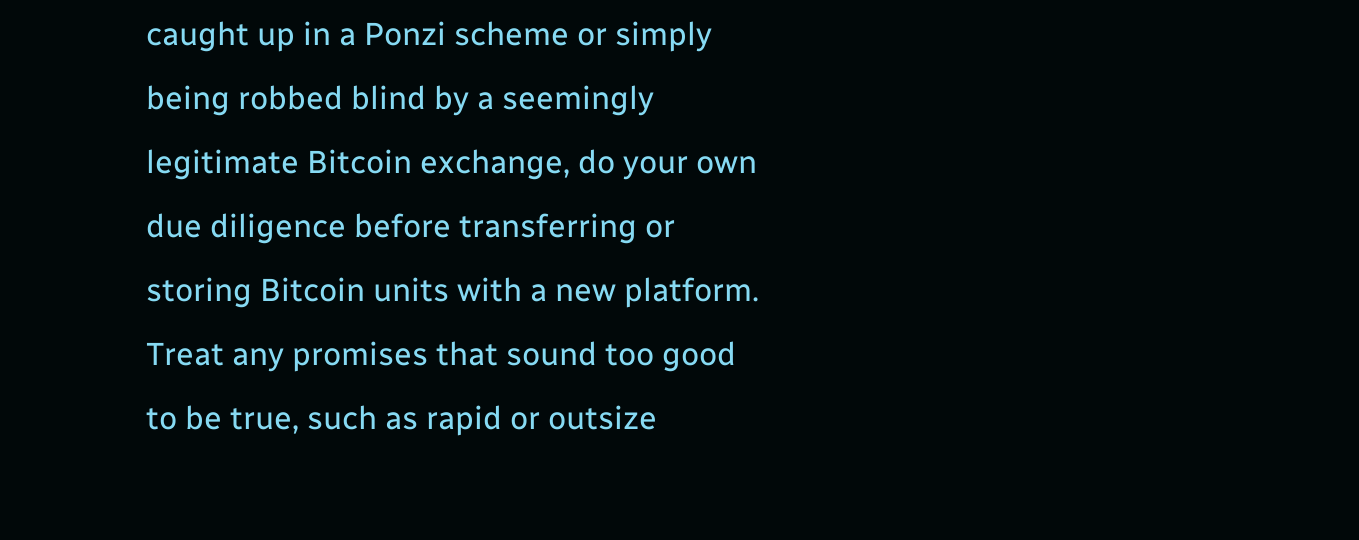caught up in a Ponzi scheme or simply being robbed blind by a seemingly legitimate Bitcoin exchange, do your own due diligence before transferring or storing Bitcoin units with a new platform. Treat any promises that sound too good to be true, such as rapid or outsize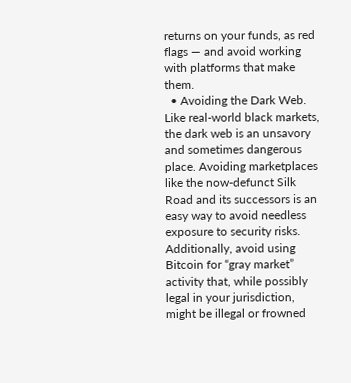returns on your funds, as red flags — and avoid working with platforms that make them.
  • Avoiding the Dark Web. Like real-world black markets, the dark web is an unsavory and sometimes dangerous place. Avoiding marketplaces like the now-defunct Silk Road and its successors is an easy way to avoid needless exposure to security risks. Additionally, avoid using Bitcoin for “gray market” activity that, while possibly legal in your jurisdiction, might be illegal or frowned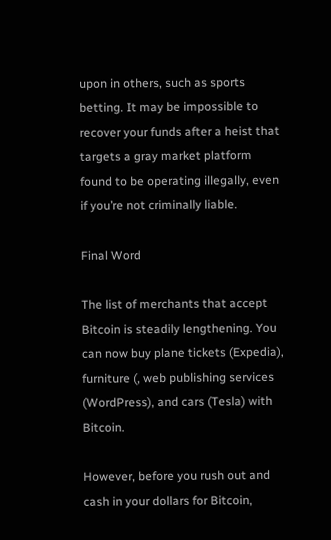upon in others, such as sports betting. It may be impossible to recover your funds after a heist that targets a gray market platform found to be operating illegally, even if you’re not criminally liable.

Final Word

The list of merchants that accept Bitcoin is steadily lengthening. You can now buy plane tickets (Expedia), furniture (, web publishing services (WordPress), and cars (Tesla) with Bitcoin.

However, before you rush out and cash in your dollars for Bitcoin,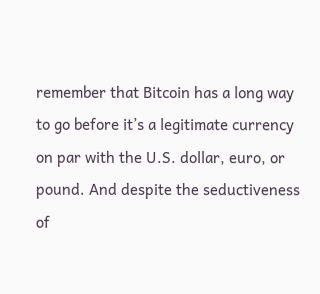remember that Bitcoin has a long way to go before it’s a legitimate currency on par with the U.S. dollar, euro, or pound. And despite the seductiveness of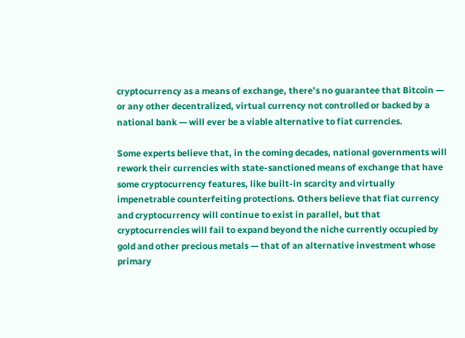cryptocurrency as a means of exchange, there’s no guarantee that Bitcoin — or any other decentralized, virtual currency not controlled or backed by a national bank — will ever be a viable alternative to fiat currencies.

Some experts believe that, in the coming decades, national governments will rework their currencies with state-sanctioned means of exchange that have some cryptocurrency features, like built-in scarcity and virtually impenetrable counterfeiting protections. Others believe that fiat currency and cryptocurrency will continue to exist in parallel, but that cryptocurrencies will fail to expand beyond the niche currently occupied by gold and other precious metals — that of an alternative investment whose primary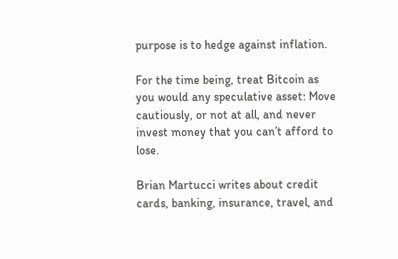purpose is to hedge against inflation.

For the time being, treat Bitcoin as you would any speculative asset: Move cautiously, or not at all, and never invest money that you can’t afford to lose.

Brian Martucci writes about credit cards, banking, insurance, travel, and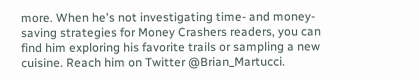more. When he's not investigating time- and money-saving strategies for Money Crashers readers, you can find him exploring his favorite trails or sampling a new cuisine. Reach him on Twitter @Brian_Martucci.